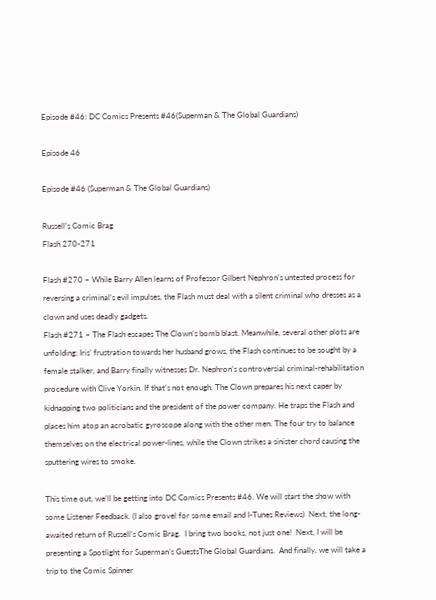Episode #46: DC Comics Presents #46(Superman & The Global Guardians)

Episode 46

Episode #46 (Superman & The Global Guardians)

Russell’s Comic Brag
Flash 270-271

Flash #270 – While Barry Allen learns of Professor Gilbert Nephron’s untested process for reversing a criminal’s evil impulses, the Flash must deal with a silent criminal who dresses as a clown and uses deadly gadgets.
Flash #271 – The Flash escapes The Clown’s bomb blast. Meanwhile, several other plots are unfolding; Iris’ frustration towards her husband grows, the Flash continues to be sought by a female stalker, and Barry finally witnesses Dr. Nephron’s controversial criminal-rehabilitation procedure with Clive Yorkin. If that’s not enough, The Clown prepares his next caper by kidnapping two politicians and the president of the power company. He traps the Flash and places him atop an acrobatic gyroscope along with the other men. The four try to balance themselves on the electrical power-lines, while the Clown strikes a sinister chord causing the sputtering wires to smoke.

This time out, we’ll be getting into DC Comics Presents #46. We will start the show with some Listener Feedback. (I also grovel for some email and I-Tunes Reviews)  Next, the long-awaited return of Russell’s Comic Brag.  I bring two books, not just one!  Next, I will be presenting a Spotlight for Superman’s GuestsThe Global Guardians.  And finally, we will take a trip to the Comic Spinner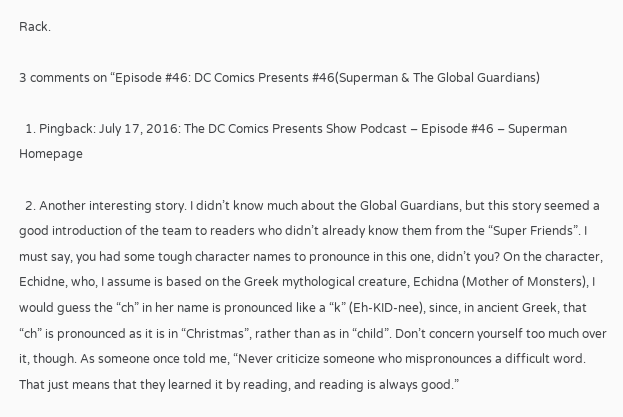Rack.

3 comments on “Episode #46: DC Comics Presents #46(Superman & The Global Guardians)

  1. Pingback: July 17, 2016: The DC Comics Presents Show Podcast – Episode #46 – Superman Homepage

  2. Another interesting story. I didn’t know much about the Global Guardians, but this story seemed a good introduction of the team to readers who didn’t already know them from the “Super Friends”. I must say, you had some tough character names to pronounce in this one, didn’t you? On the character, Echidne, who, I assume is based on the Greek mythological creature, Echidna (Mother of Monsters), I would guess the “ch” in her name is pronounced like a “k” (Eh-KID-nee), since, in ancient Greek, that “ch” is pronounced as it is in “Christmas”, rather than as in “child”. Don’t concern yourself too much over it, though. As someone once told me, “Never criticize someone who mispronounces a difficult word. That just means that they learned it by reading, and reading is always good.”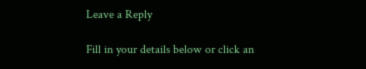Leave a Reply

Fill in your details below or click an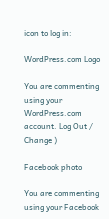icon to log in:

WordPress.com Logo

You are commenting using your WordPress.com account. Log Out /  Change )

Facebook photo

You are commenting using your Facebook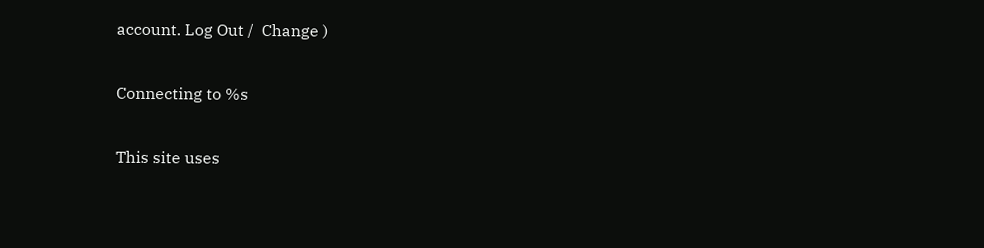account. Log Out /  Change )

Connecting to %s

This site uses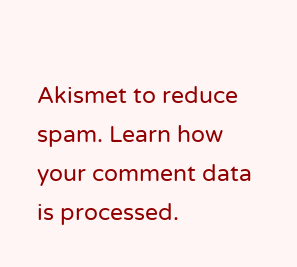Akismet to reduce spam. Learn how your comment data is processed.